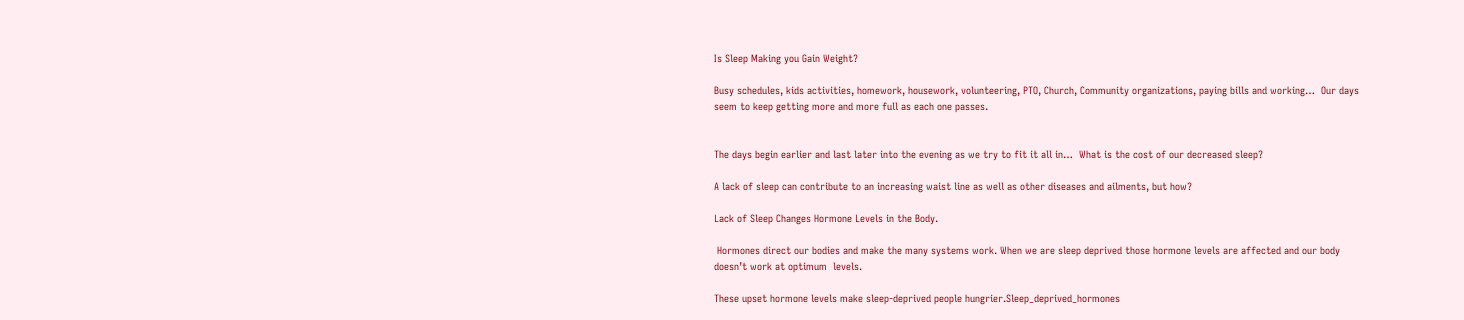Is Sleep Making you Gain Weight?

Busy schedules, kids activities, homework, housework, volunteering, PTO, Church, Community organizations, paying bills and working…  Our days seem to keep getting more and more full as each one passes.


The days begin earlier and last later into the evening as we try to fit it all in…  What is the cost of our decreased sleep?

A lack of sleep can contribute to an increasing waist line as well as other diseases and ailments, but how?

Lack of Sleep Changes Hormone Levels in the Body.

 Hormones direct our bodies and make the many systems work. When we are sleep deprived those hormone levels are affected and our body doesn’t work at optimum  levels.

These upset hormone levels make sleep-deprived people hungrier.Sleep_deprived_hormones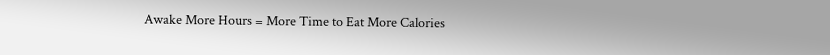Awake More Hours = More Time to Eat More Calories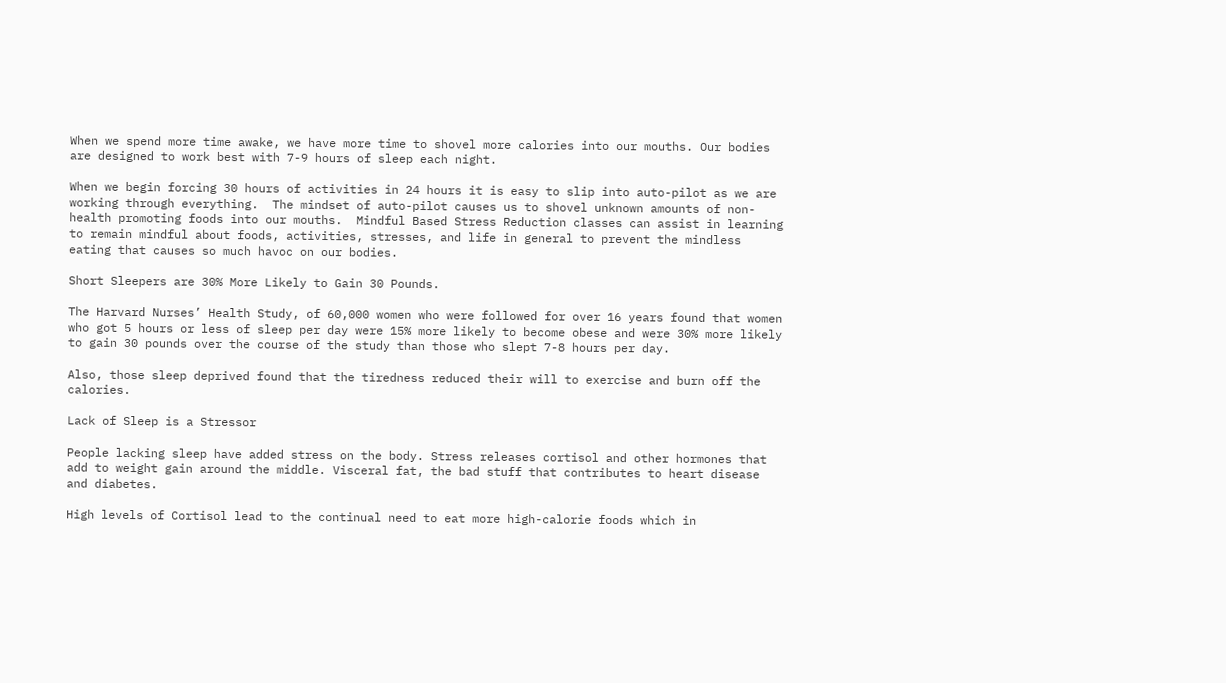When we spend more time awake, we have more time to shovel more calories into our mouths. Our bodies are designed to work best with 7-9 hours of sleep each night.

When we begin forcing 30 hours of activities in 24 hours it is easy to slip into auto-pilot as we are working through everything.  The mindset of auto-pilot causes us to shovel unknown amounts of non-health promoting foods into our mouths.  Mindful Based Stress Reduction classes can assist in learning to remain mindful about foods, activities, stresses, and life in general to prevent the mindless eating that causes so much havoc on our bodies.

Short Sleepers are 30% More Likely to Gain 30 Pounds.

The Harvard Nurses’ Health Study, of 60,000 women who were followed for over 16 years found that women who got 5 hours or less of sleep per day were 15% more likely to become obese and were 30% more likely to gain 30 pounds over the course of the study than those who slept 7-8 hours per day.

Also, those sleep deprived found that the tiredness reduced their will to exercise and burn off the calories.

Lack of Sleep is a Stressor

People lacking sleep have added stress on the body. Stress releases cortisol and other hormones that add to weight gain around the middle. Visceral fat, the bad stuff that contributes to heart disease and diabetes.

High levels of Cortisol lead to the continual need to eat more high-calorie foods which in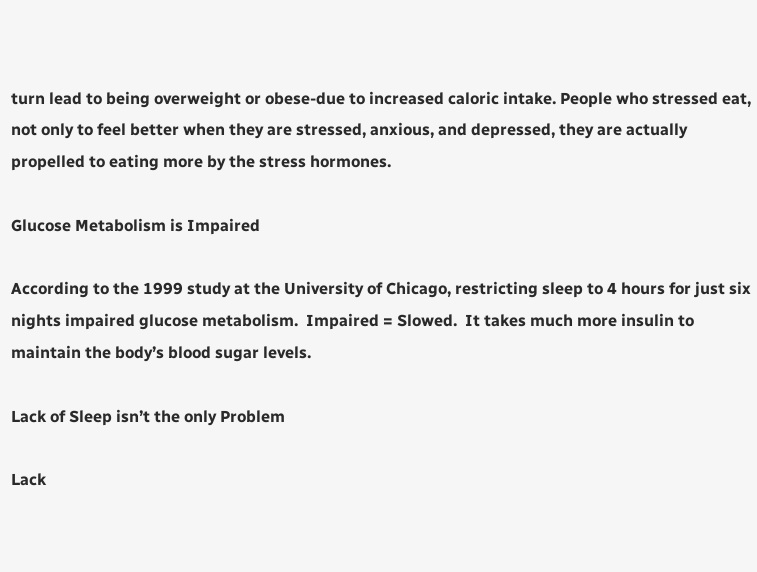turn lead to being overweight or obese-due to increased caloric intake. People who stressed eat, not only to feel better when they are stressed, anxious, and depressed, they are actually propelled to eating more by the stress hormones.

Glucose Metabolism is Impaired

According to the 1999 study at the University of Chicago, restricting sleep to 4 hours for just six nights impaired glucose metabolism.  Impaired = Slowed.  It takes much more insulin to maintain the body’s blood sugar levels.

Lack of Sleep isn’t the only Problem

Lack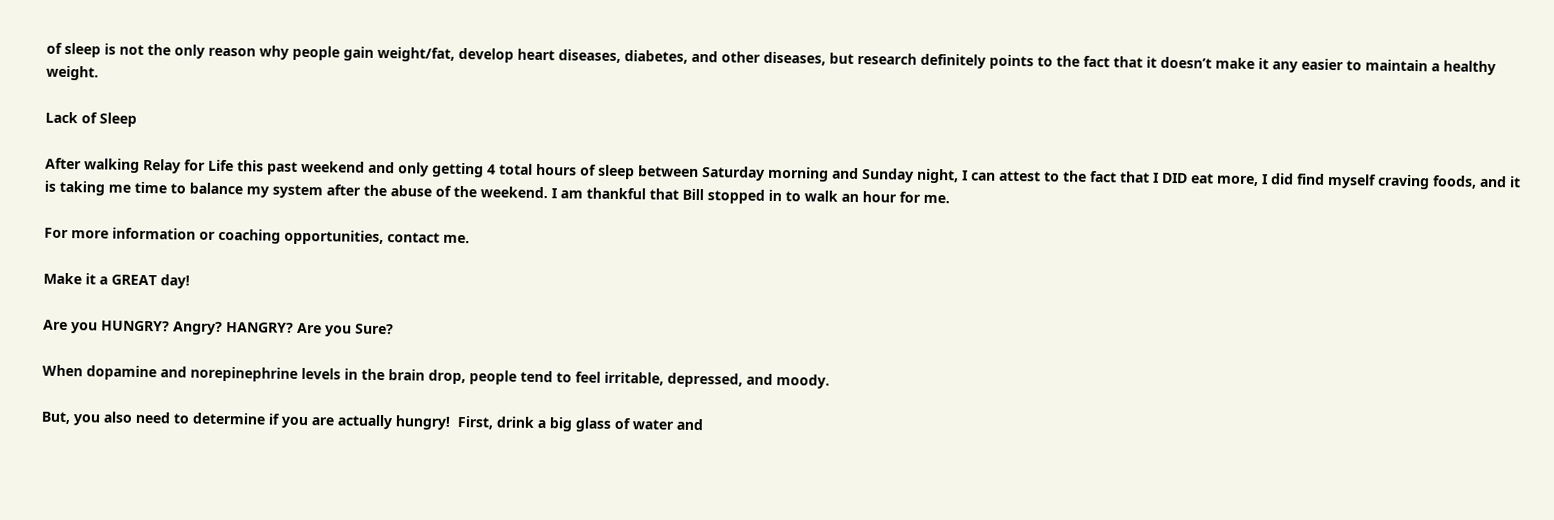of sleep is not the only reason why people gain weight/fat, develop heart diseases, diabetes, and other diseases, but research definitely points to the fact that it doesn’t make it any easier to maintain a healthy weight.

Lack of Sleep

After walking Relay for Life this past weekend and only getting 4 total hours of sleep between Saturday morning and Sunday night, I can attest to the fact that I DID eat more, I did find myself craving foods, and it is taking me time to balance my system after the abuse of the weekend. I am thankful that Bill stopped in to walk an hour for me.

For more information or coaching opportunities, contact me.

Make it a GREAT day!

Are you HUNGRY? Angry? HANGRY? Are you Sure?

When dopamine and norepinephrine levels in the brain drop, people tend to feel irritable, depressed, and moody.

But, you also need to determine if you are actually hungry!  First, drink a big glass of water and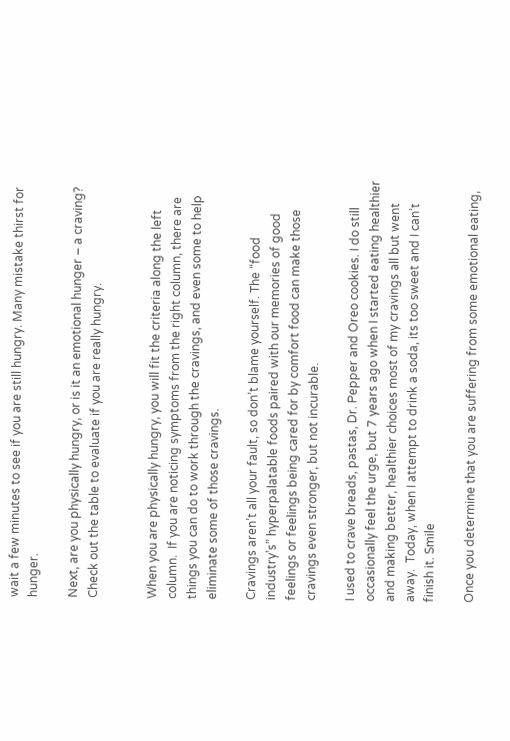wait a few minutes to see if you are still hungry. Many mistake thirst for hunger.

Next, are you physically hungry, or is it an emotional hunger – a craving? Check out the table to evaluate if you are really hungry.


When you are physically hungry, you will fit the criteria along the left column.  If you are noticing symptoms from the right column, there are things you can do to work through the cravings, and even some to help eliminate some of those cravings.

Cravings aren’t all your fault, so don’t blame yourself. The “food industry’s” hyperpalatable foods paired with our memories of good feelings or feelings being cared for by comfort food can make those cravings even stronger, but not incurable.

I used to crave breads, pastas, Dr. Pepper and Oreo cookies. I do still occasionally feel the urge, but 7 years ago when I started eating healthier and making better, healthier choices most of my cravings all but went away.  Today, when I attempt to drink a soda, its too sweet and I can’t finish it. Smile

Once you determine that you are suffering from some emotional eating,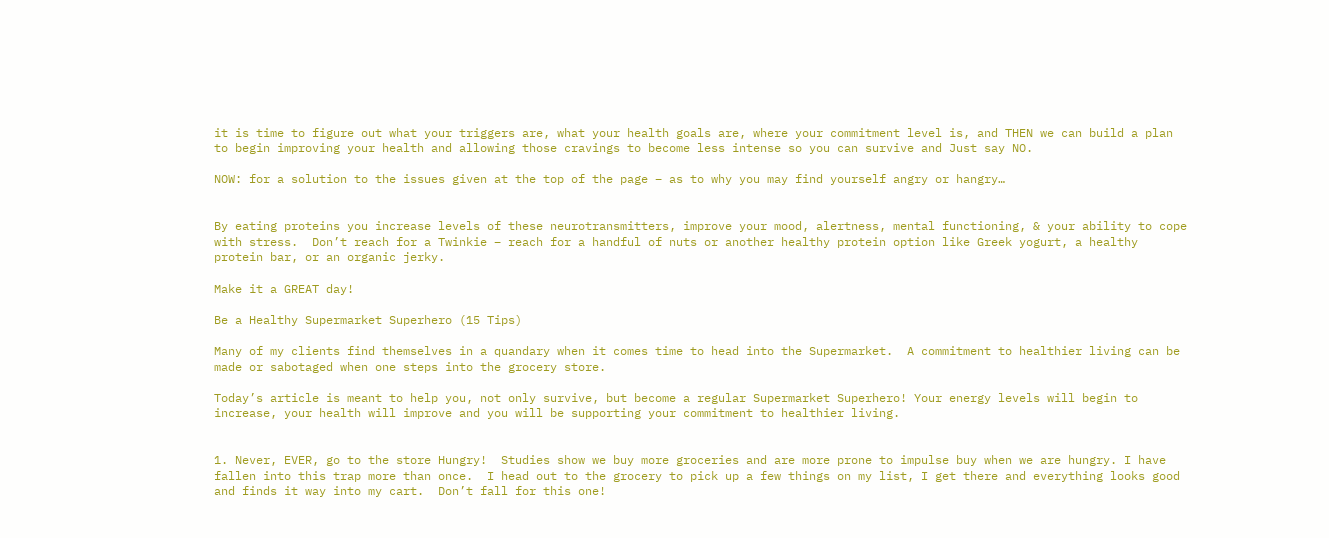it is time to figure out what your triggers are, what your health goals are, where your commitment level is, and THEN we can build a plan to begin improving your health and allowing those cravings to become less intense so you can survive and Just say NO.

NOW: for a solution to the issues given at the top of the page – as to why you may find yourself angry or hangry…


By eating proteins you increase levels of these neurotransmitters, improve your mood, alertness, mental functioning, & your ability to cope with stress.  Don’t reach for a Twinkie – reach for a handful of nuts or another healthy protein option like Greek yogurt, a healthy protein bar, or an organic jerky.

Make it a GREAT day!

Be a Healthy Supermarket Superhero (15 Tips)

Many of my clients find themselves in a quandary when it comes time to head into the Supermarket.  A commitment to healthier living can be made or sabotaged when one steps into the grocery store.

Today’s article is meant to help you, not only survive, but become a regular Supermarket Superhero! Your energy levels will begin to increase, your health will improve and you will be supporting your commitment to healthier living.


1. Never, EVER, go to the store Hungry!  Studies show we buy more groceries and are more prone to impulse buy when we are hungry. I have fallen into this trap more than once.  I head out to the grocery to pick up a few things on my list, I get there and everything looks good and finds it way into my cart.  Don’t fall for this one!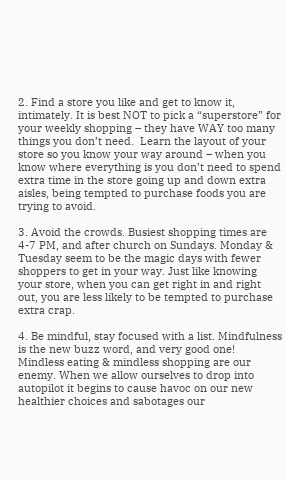2. Find a store you like and get to know it, intimately. It is best NOT to pick a “superstore” for your weekly shopping – they have WAY too many things you don’t need.  Learn the layout of your store so you know your way around – when you know where everything is you don’t need to spend extra time in the store going up and down extra aisles, being tempted to purchase foods you are trying to avoid.

3. Avoid the crowds. Busiest shopping times are 4-7 PM, and after church on Sundays. Monday & Tuesday seem to be the magic days with fewer shoppers to get in your way. Just like knowing your store, when you can get right in and right out, you are less likely to be tempted to purchase extra crap.

4. Be mindful, stay focused with a list. Mindfulness is the new buzz word, and very good one!  Mindless eating & mindless shopping are our enemy. When we allow ourselves to drop into autopilot it begins to cause havoc on our new healthier choices and sabotages our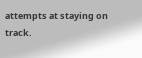attempts at staying on track.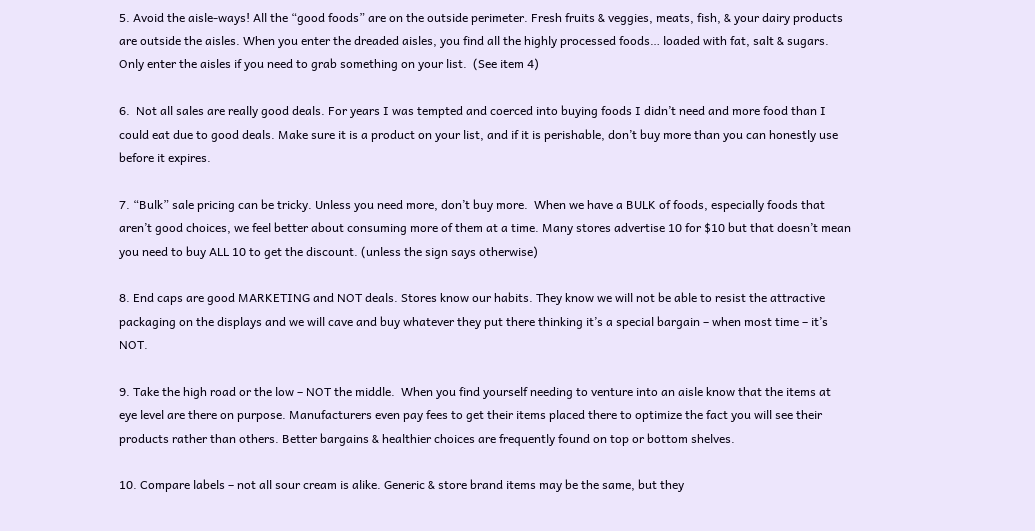5. Avoid the aisle-ways! All the “good foods” are on the outside perimeter. Fresh fruits & veggies, meats, fish, & your dairy products are outside the aisles. When you enter the dreaded aisles, you find all the highly processed foods… loaded with fat, salt & sugars. Only enter the aisles if you need to grab something on your list.  (See item 4)

6.  Not all sales are really good deals. For years I was tempted and coerced into buying foods I didn’t need and more food than I could eat due to good deals. Make sure it is a product on your list, and if it is perishable, don’t buy more than you can honestly use before it expires.

7. “Bulk” sale pricing can be tricky. Unless you need more, don’t buy more.  When we have a BULK of foods, especially foods that aren’t good choices, we feel better about consuming more of them at a time. Many stores advertise 10 for $10 but that doesn’t mean you need to buy ALL 10 to get the discount. (unless the sign says otherwise)

8. End caps are good MARKETING and NOT deals. Stores know our habits. They know we will not be able to resist the attractive packaging on the displays and we will cave and buy whatever they put there thinking it’s a special bargain – when most time – it’s NOT.

9. Take the high road or the low – NOT the middle.  When you find yourself needing to venture into an aisle know that the items at eye level are there on purpose. Manufacturers even pay fees to get their items placed there to optimize the fact you will see their products rather than others. Better bargains & healthier choices are frequently found on top or bottom shelves.

10. Compare labels – not all sour cream is alike. Generic & store brand items may be the same, but they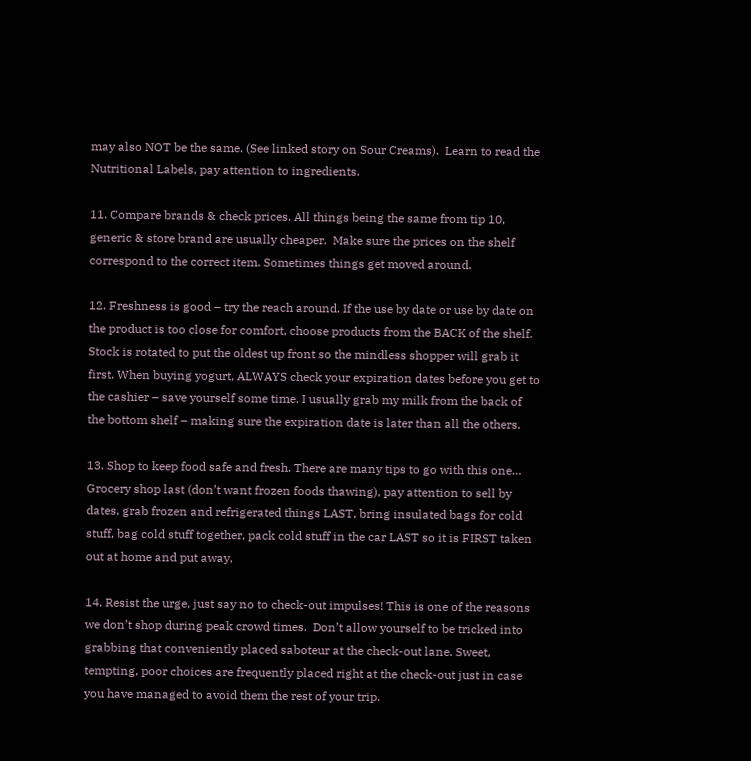may also NOT be the same. (See linked story on Sour Creams).  Learn to read the Nutritional Labels, pay attention to ingredients.

11. Compare brands & check prices. All things being the same from tip 10, generic & store brand are usually cheaper.  Make sure the prices on the shelf correspond to the correct item. Sometimes things get moved around.

12. Freshness is good – try the reach around. If the use by date or use by date on the product is too close for comfort, choose products from the BACK of the shelf.  Stock is rotated to put the oldest up front so the mindless shopper will grab it first. When buying yogurt, ALWAYS check your expiration dates before you get to the cashier – save yourself some time. I usually grab my milk from the back of the bottom shelf – making sure the expiration date is later than all the others.

13. Shop to keep food safe and fresh. There are many tips to go with this one…  Grocery shop last (don’t want frozen foods thawing), pay attention to sell by dates, grab frozen and refrigerated things LAST, bring insulated bags for cold stuff, bag cold stuff together, pack cold stuff in the car LAST so it is FIRST taken out at home and put away,

14. Resist the urge, just say no to check-out impulses! This is one of the reasons we don’t shop during peak crowd times.  Don’t allow yourself to be tricked into grabbing that conveniently placed saboteur at the check-out lane. Sweet, tempting, poor choices are frequently placed right at the check-out just in case you have managed to avoid them the rest of your trip.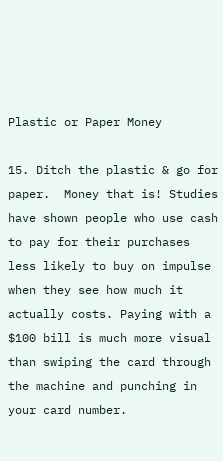Plastic or Paper Money

15. Ditch the plastic & go for paper.  Money that is! Studies have shown people who use cash to pay for their purchases less likely to buy on impulse when they see how much it actually costs. Paying with a $100 bill is much more visual than swiping the card through the machine and punching in your card number.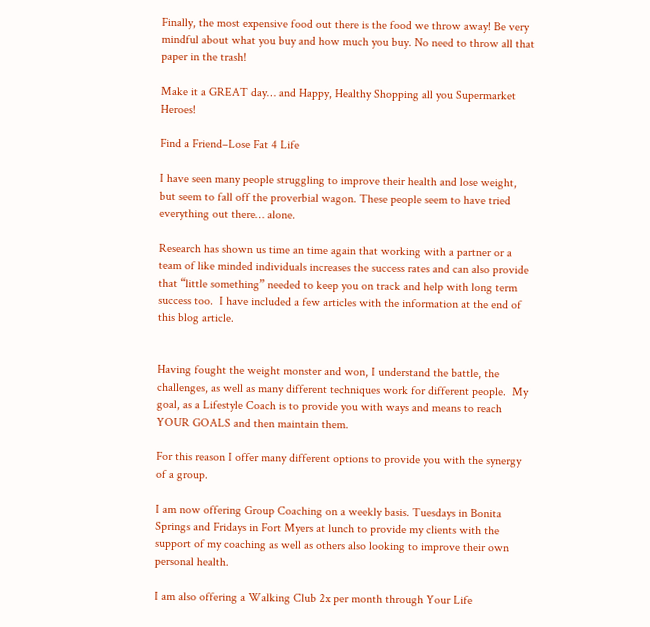Finally, the most expensive food out there is the food we throw away! Be very mindful about what you buy and how much you buy. No need to throw all that paper in the trash!

Make it a GREAT day… and Happy, Healthy Shopping all you Supermarket Heroes!

Find a Friend–Lose Fat 4 Life

I have seen many people struggling to improve their health and lose weight, but seem to fall off the proverbial wagon. These people seem to have tried everything out there… alone.

Research has shown us time an time again that working with a partner or a team of like minded individuals increases the success rates and can also provide that “little something” needed to keep you on track and help with long term success too.  I have included a few articles with the information at the end of this blog article.


Having fought the weight monster and won, I understand the battle, the challenges, as well as many different techniques work for different people.  My goal, as a Lifestyle Coach is to provide you with ways and means to reach YOUR GOALS and then maintain them.

For this reason I offer many different options to provide you with the synergy of a group.

I am now offering Group Coaching on a weekly basis. Tuesdays in Bonita Springs and Fridays in Fort Myers at lunch to provide my clients with the support of my coaching as well as others also looking to improve their own personal health.

I am also offering a Walking Club 2x per month through Your Life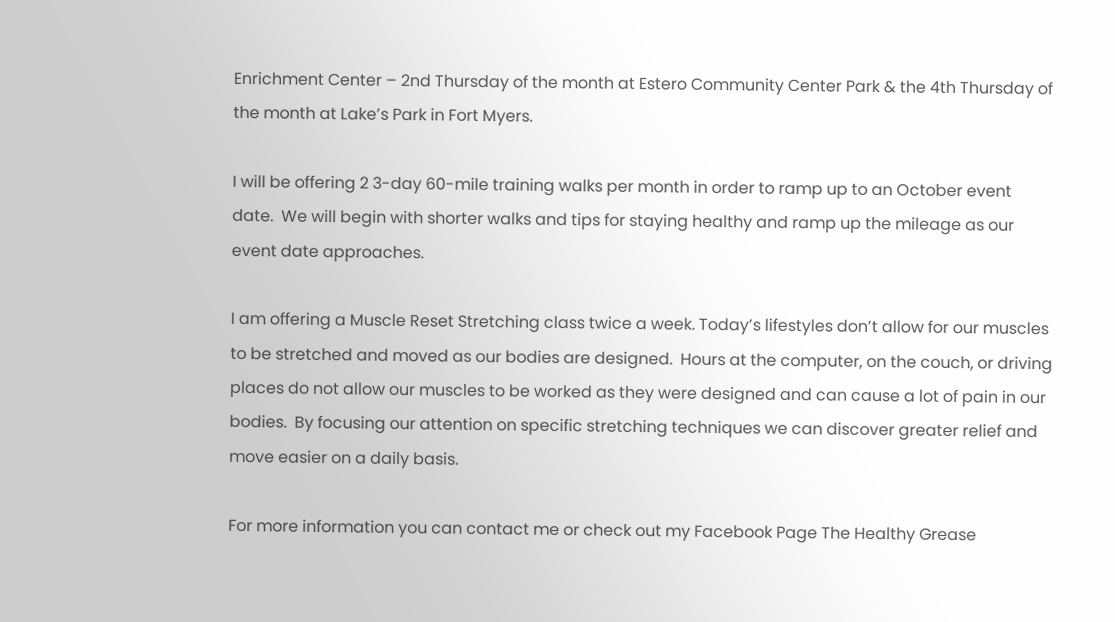Enrichment Center – 2nd Thursday of the month at Estero Community Center Park & the 4th Thursday of the month at Lake’s Park in Fort Myers.

I will be offering 2 3-day 60-mile training walks per month in order to ramp up to an October event date.  We will begin with shorter walks and tips for staying healthy and ramp up the mileage as our event date approaches.

I am offering a Muscle Reset Stretching class twice a week. Today’s lifestyles don’t allow for our muscles to be stretched and moved as our bodies are designed.  Hours at the computer, on the couch, or driving places do not allow our muscles to be worked as they were designed and can cause a lot of pain in our bodies.  By focusing our attention on specific stretching techniques we can discover greater relief and move easier on a daily basis.

For more information you can contact me or check out my Facebook Page The Healthy Grease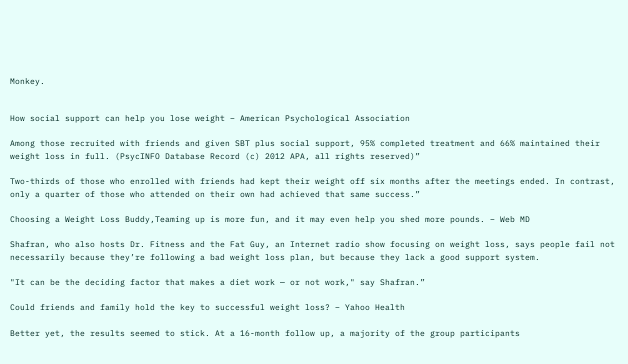Monkey.


How social support can help you lose weight – American Psychological Association

Among those recruited with friends and given SBT plus social support, 95% completed treatment and 66% maintained their weight loss in full. (PsycINFO Database Record (c) 2012 APA, all rights reserved)”

Two-thirds of those who enrolled with friends had kept their weight off six months after the meetings ended. In contrast, only a quarter of those who attended on their own had achieved that same success.”

Choosing a Weight Loss Buddy,Teaming up is more fun, and it may even help you shed more pounds. – Web MD

Shafran, who also hosts Dr. Fitness and the Fat Guy, an Internet radio show focusing on weight loss, says people fail not necessarily because they’re following a bad weight loss plan, but because they lack a good support system.

"It can be the deciding factor that makes a diet work — or not work," say Shafran.”

Could friends and family hold the key to successful weight loss? – Yahoo Health

Better yet, the results seemed to stick. At a 16-month follow up, a majority of the group participants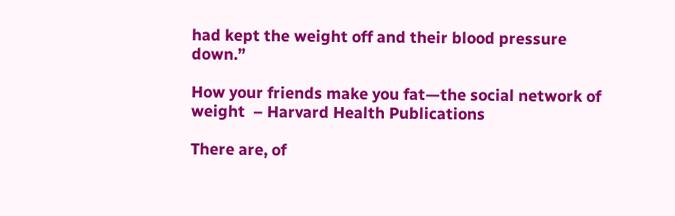had kept the weight off and their blood pressure down.”

How your friends make you fat—the social network of weight  – Harvard Health Publications

There are, of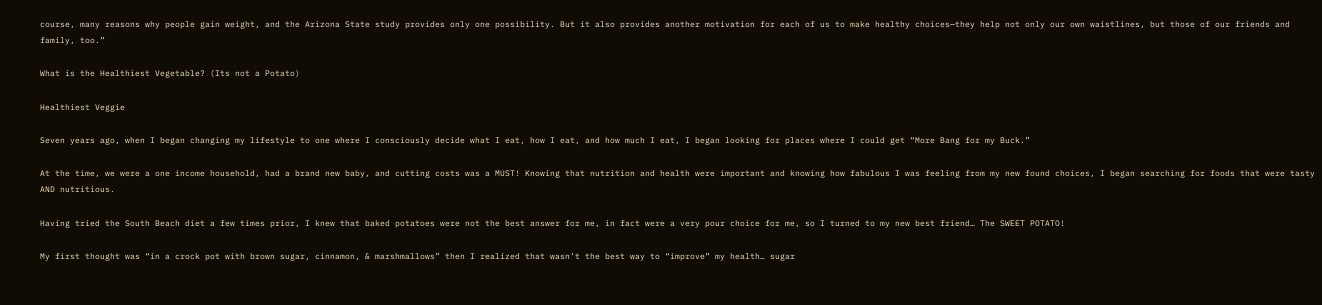course, many reasons why people gain weight, and the Arizona State study provides only one possibility. But it also provides another motivation for each of us to make healthy choices—they help not only our own waistlines, but those of our friends and family, too.”

What is the Healthiest Vegetable? (Its not a Potato)

Healthiest Veggie

Seven years ago, when I began changing my lifestyle to one where I consciously decide what I eat, how I eat, and how much I eat, I began looking for places where I could get “More Bang for my Buck.”

At the time, we were a one income household, had a brand new baby, and cutting costs was a MUST! Knowing that nutrition and health were important and knowing how fabulous I was feeling from my new found choices, I began searching for foods that were tasty AND nutritious.

Having tried the South Beach diet a few times prior, I knew that baked potatoes were not the best answer for me, in fact were a very pour choice for me, so I turned to my new best friend… The SWEET POTATO!

My first thought was “in a crock pot with brown sugar, cinnamon, & marshmallows” then I realized that wasn’t the best way to “improve” my health… sugar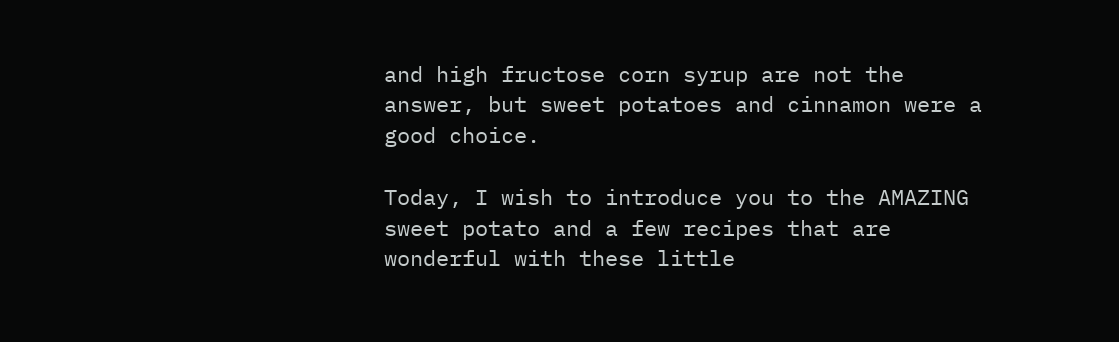and high fructose corn syrup are not the answer, but sweet potatoes and cinnamon were a good choice.

Today, I wish to introduce you to the AMAZING sweet potato and a few recipes that are wonderful with these little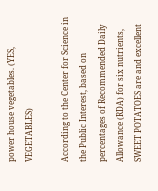power house vegetables. (YES, VEGETABLES)

According to the Center for Science in the Public Interest, based on percentages of Recommended Daily Allowance (RDA) for six nutrients, SWEET POTATOES are and excellent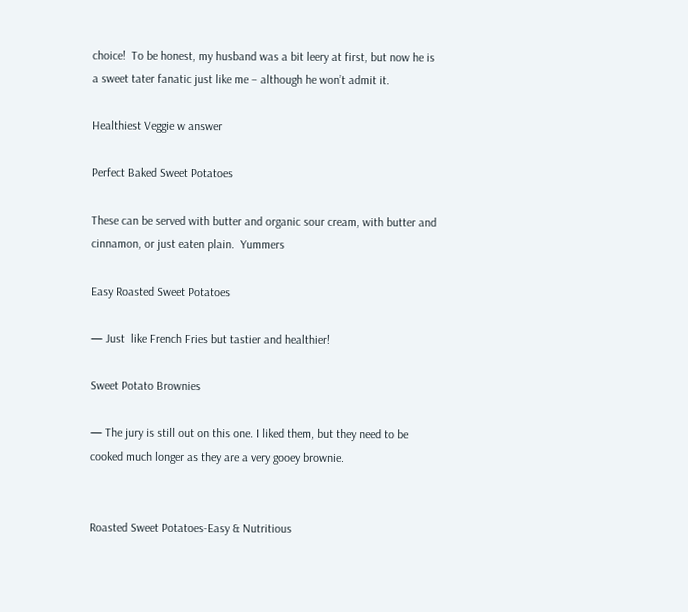choice!  To be honest, my husband was a bit leery at first, but now he is a sweet tater fanatic just like me – although he won’t admit it.

Healthiest Veggie w answer

Perfect Baked Sweet Potatoes

These can be served with butter and organic sour cream, with butter and cinnamon, or just eaten plain.  Yummers

Easy Roasted Sweet Potatoes

— Just  like French Fries but tastier and healthier!

Sweet Potato Brownies

— The jury is still out on this one. I liked them, but they need to be cooked much longer as they are a very gooey brownie.


Roasted Sweet Potatoes-Easy & Nutritious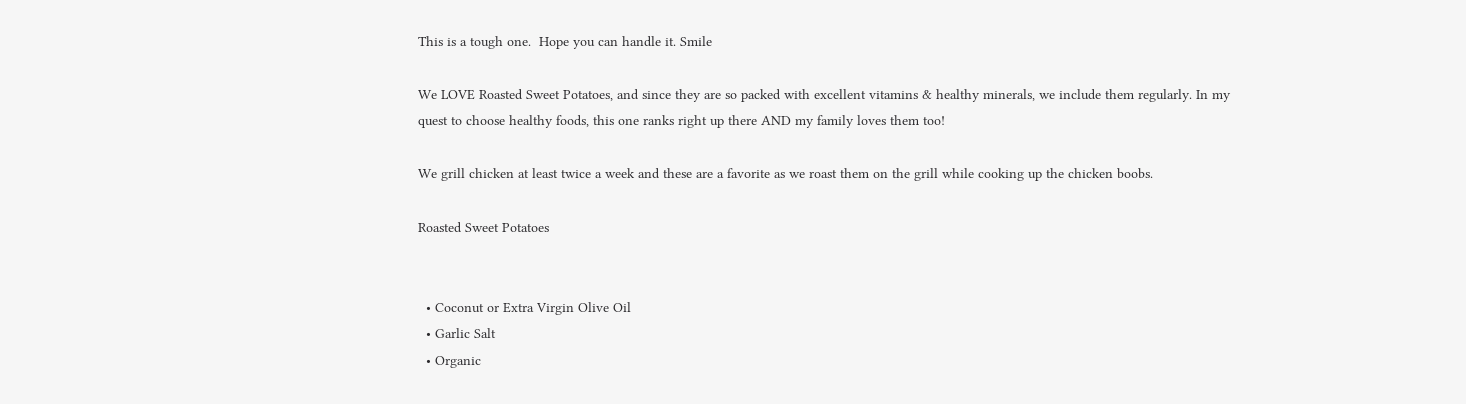This is a tough one.  Hope you can handle it. Smile

We LOVE Roasted Sweet Potatoes, and since they are so packed with excellent vitamins & healthy minerals, we include them regularly. In my quest to choose healthy foods, this one ranks right up there AND my family loves them too!

We grill chicken at least twice a week and these are a favorite as we roast them on the grill while cooking up the chicken boobs.

Roasted Sweet Potatoes


  • Coconut or Extra Virgin Olive Oil
  • Garlic Salt
  • Organic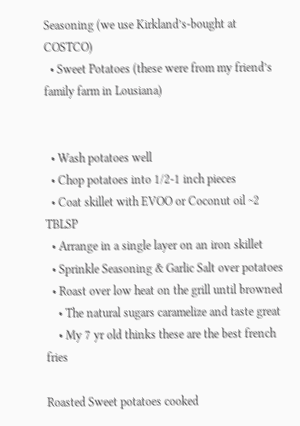Seasoning (we use Kirkland’s-bought at COSTCO)
  • Sweet Potatoes (these were from my friend’s family farm in Lousiana)


  • Wash potatoes well
  • Chop potatoes into 1/2-1 inch pieces
  • Coat skillet with EVOO or Coconut oil ~2 TBLSP
  • Arrange in a single layer on an iron skillet
  • Sprinkle Seasoning & Garlic Salt over potatoes
  • Roast over low heat on the grill until browned
    • The natural sugars caramelize and taste great
    • My 7 yr old thinks these are the best french fries

Roasted Sweet potatoes cooked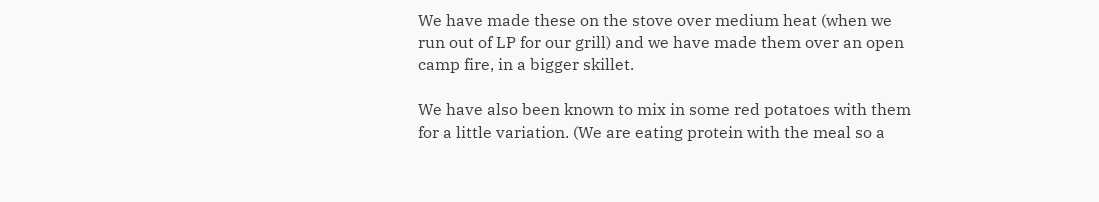We have made these on the stove over medium heat (when we run out of LP for our grill) and we have made them over an open camp fire, in a bigger skillet.

We have also been known to mix in some red potatoes with them for a little variation. (We are eating protein with the meal so a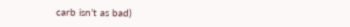carb isn’t as bad)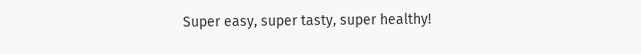Super easy, super tasty, super healthy!